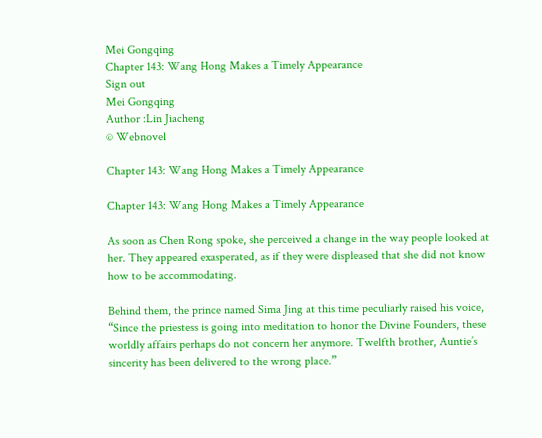Mei Gongqing
Chapter 143: Wang Hong Makes a Timely Appearance
Sign out
Mei Gongqing
Author :Lin Jiacheng
© Webnovel

Chapter 143: Wang Hong Makes a Timely Appearance

Chapter 143: Wang Hong Makes a Timely Appearance

As soon as Chen Rong spoke, she perceived a change in the way people looked at her. They appeared exasperated, as if they were displeased that she did not know how to be accommodating.

Behind them, the prince named Sima Jing at this time peculiarly raised his voice, “Since the priestess is going into meditation to honor the Divine Founders, these worldly affairs perhaps do not concern her anymore. Twelfth brother, Auntie’s sincerity has been delivered to the wrong place.”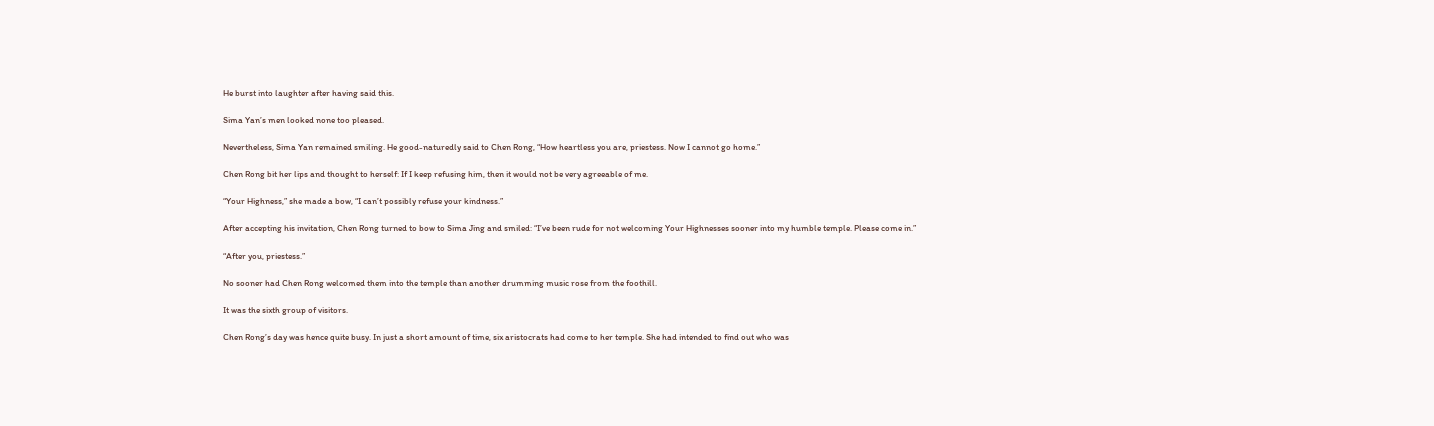He burst into laughter after having said this.

Sima Yan’s men looked none too pleased.

Nevertheless, Sima Yan remained smiling. He good-naturedly said to Chen Rong, “How heartless you are, priestess. Now I cannot go home.”

Chen Rong bit her lips and thought to herself: If I keep refusing him, then it would not be very agreeable of me.

“Your Highness,” she made a bow, “I can’t possibly refuse your kindness.”

After accepting his invitation, Chen Rong turned to bow to Sima Jing and smiled: “I’ve been rude for not welcoming Your Highnesses sooner into my humble temple. Please come in.”

“After you, priestess.”

No sooner had Chen Rong welcomed them into the temple than another drumming music rose from the foothill.

It was the sixth group of visitors.

Chen Rong’s day was hence quite busy. In just a short amount of time, six aristocrats had come to her temple. She had intended to find out who was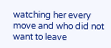watching her every move and who did not want to leave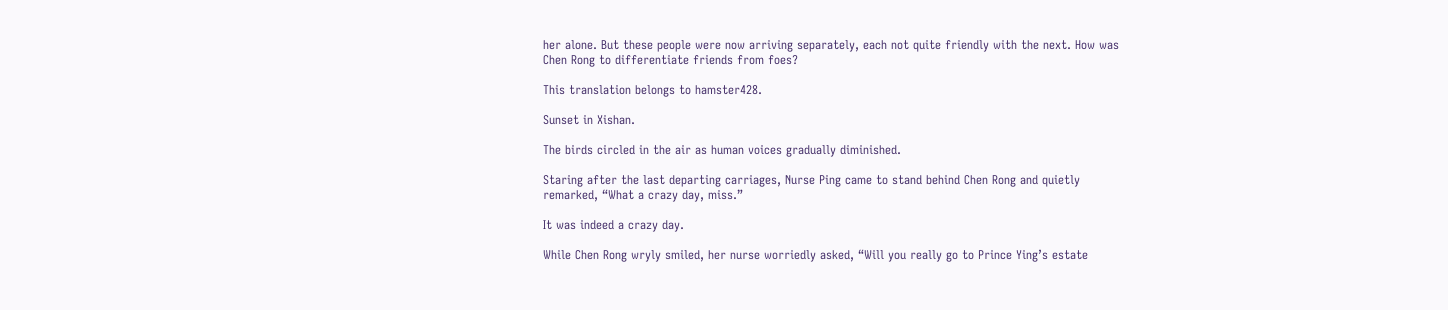her alone. But these people were now arriving separately, each not quite friendly with the next. How was Chen Rong to differentiate friends from foes?

This translation belongs to hamster428.

Sunset in Xishan.

The birds circled in the air as human voices gradually diminished.

Staring after the last departing carriages, Nurse Ping came to stand behind Chen Rong and quietly remarked, “What a crazy day, miss.”

It was indeed a crazy day.

While Chen Rong wryly smiled, her nurse worriedly asked, “Will you really go to Prince Ying’s estate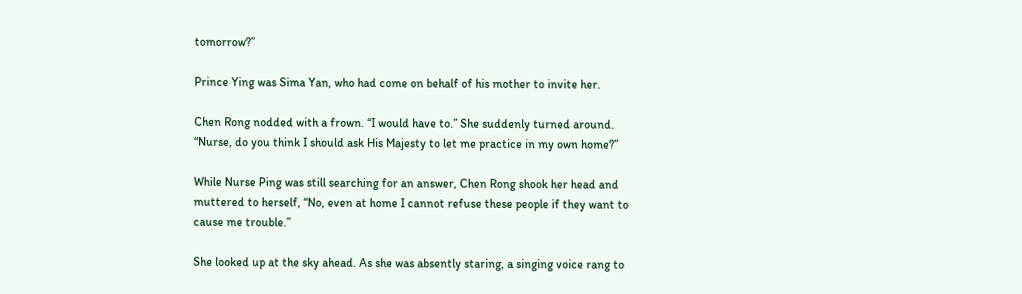tomorrow?”

Prince Ying was Sima Yan, who had come on behalf of his mother to invite her.

Chen Rong nodded with a frown. “I would have to.” She suddenly turned around. “Nurse, do you think I should ask His Majesty to let me practice in my own home?”

While Nurse Ping was still searching for an answer, Chen Rong shook her head and muttered to herself, “No, even at home I cannot refuse these people if they want to cause me trouble.”

She looked up at the sky ahead. As she was absently staring, a singing voice rang to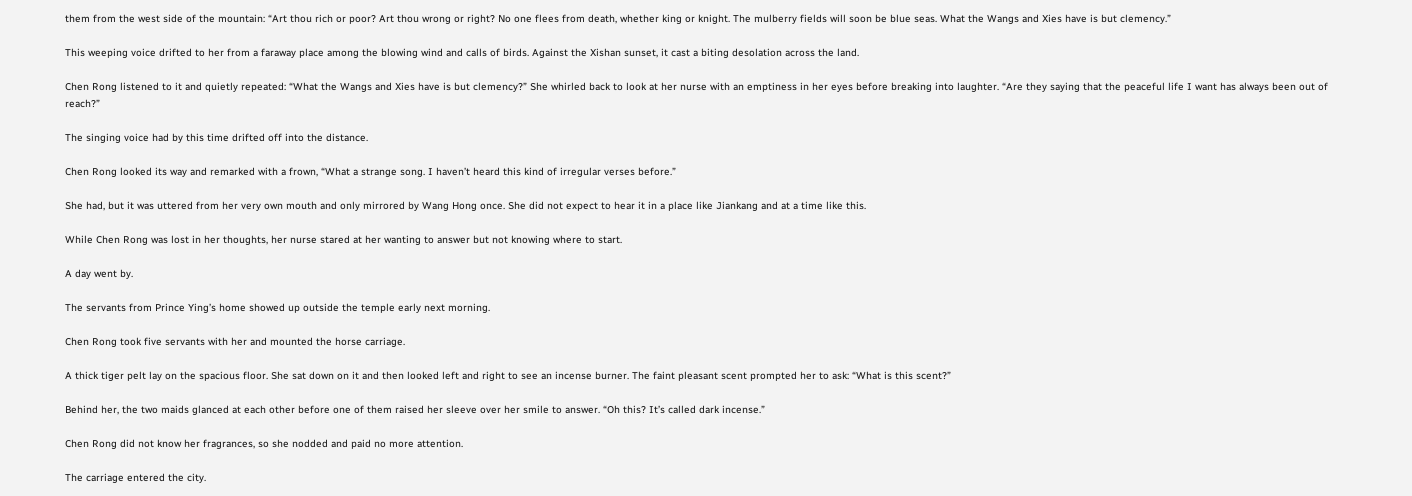them from the west side of the mountain: “Art thou rich or poor? Art thou wrong or right? No one flees from death, whether king or knight. The mulberry fields will soon be blue seas. What the Wangs and Xies have is but clemency.”

This weeping voice drifted to her from a faraway place among the blowing wind and calls of birds. Against the Xishan sunset, it cast a biting desolation across the land.

Chen Rong listened to it and quietly repeated: “What the Wangs and Xies have is but clemency?” She whirled back to look at her nurse with an emptiness in her eyes before breaking into laughter. “Are they saying that the peaceful life I want has always been out of reach?”

The singing voice had by this time drifted off into the distance.

Chen Rong looked its way and remarked with a frown, “What a strange song. I haven’t heard this kind of irregular verses before.”

She had, but it was uttered from her very own mouth and only mirrored by Wang Hong once. She did not expect to hear it in a place like Jiankang and at a time like this.

While Chen Rong was lost in her thoughts, her nurse stared at her wanting to answer but not knowing where to start.

A day went by.

The servants from Prince Ying’s home showed up outside the temple early next morning.

Chen Rong took five servants with her and mounted the horse carriage.

A thick tiger pelt lay on the spacious floor. She sat down on it and then looked left and right to see an incense burner. The faint pleasant scent prompted her to ask: “What is this scent?”

Behind her, the two maids glanced at each other before one of them raised her sleeve over her smile to answer. “Oh this? It’s called dark incense.”

Chen Rong did not know her fragrances, so she nodded and paid no more attention.

The carriage entered the city.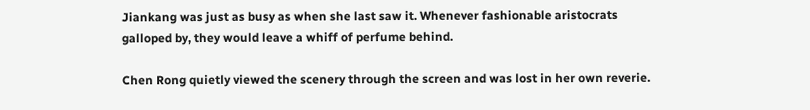Jiankang was just as busy as when she last saw it. Whenever fashionable aristocrats galloped by, they would leave a whiff of perfume behind.

Chen Rong quietly viewed the scenery through the screen and was lost in her own reverie.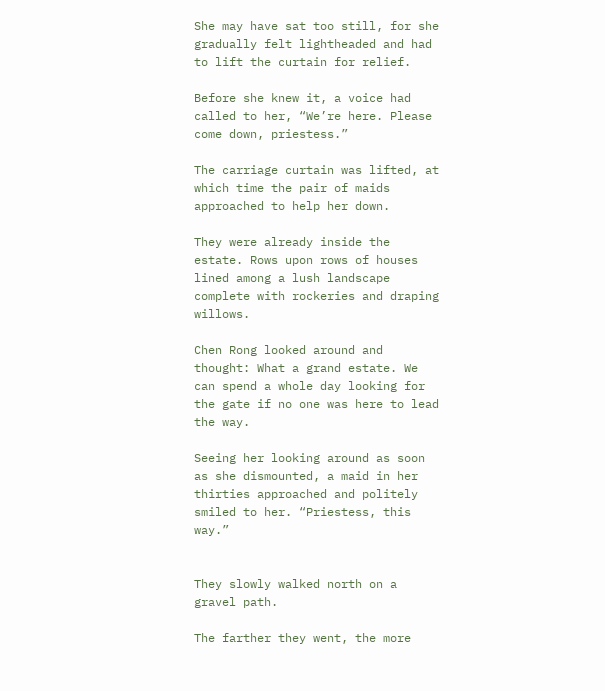She may have sat too still, for she gradually felt lightheaded and had to lift the curtain for relief.

Before she knew it, a voice had called to her, “We’re here. Please come down, priestess.”

The carriage curtain was lifted, at which time the pair of maids approached to help her down.

They were already inside the estate. Rows upon rows of houses lined among a lush landscape complete with rockeries and draping willows.

Chen Rong looked around and thought: What a grand estate. We can spend a whole day looking for the gate if no one was here to lead the way.

Seeing her looking around as soon as she dismounted, a maid in her thirties approached and politely smiled to her. “Priestess, this way.”


They slowly walked north on a gravel path.

The farther they went, the more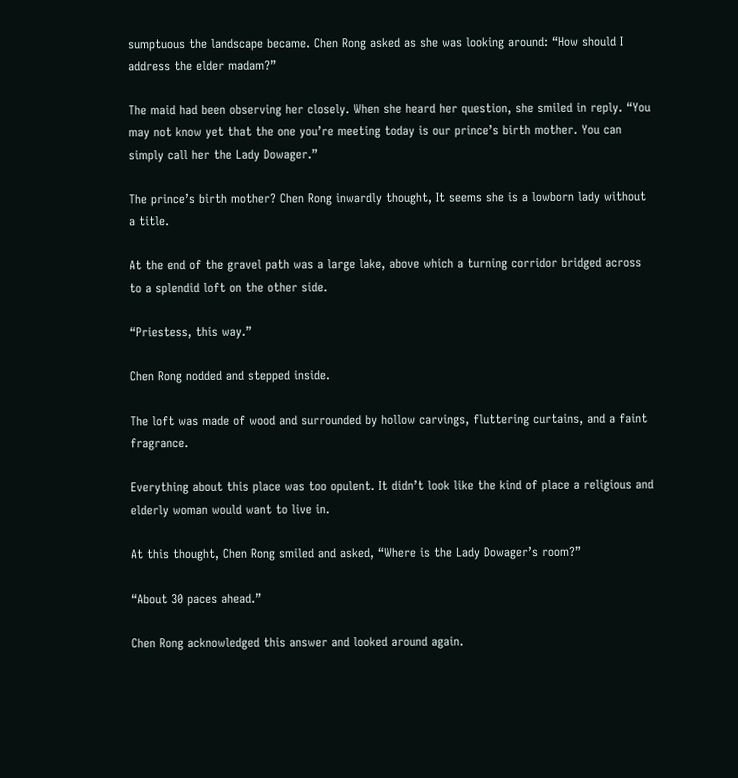sumptuous the landscape became. Chen Rong asked as she was looking around: “How should I address the elder madam?”

The maid had been observing her closely. When she heard her question, she smiled in reply. “You may not know yet that the one you’re meeting today is our prince’s birth mother. You can simply call her the Lady Dowager.”

The prince’s birth mother? Chen Rong inwardly thought, It seems she is a lowborn lady without a title.

At the end of the gravel path was a large lake, above which a turning corridor bridged across to a splendid loft on the other side.

“Priestess, this way.”

Chen Rong nodded and stepped inside.

The loft was made of wood and surrounded by hollow carvings, fluttering curtains, and a faint fragrance.

Everything about this place was too opulent. It didn’t look like the kind of place a religious and elderly woman would want to live in.

At this thought, Chen Rong smiled and asked, “Where is the Lady Dowager’s room?”

“About 30 paces ahead.”

Chen Rong acknowledged this answer and looked around again.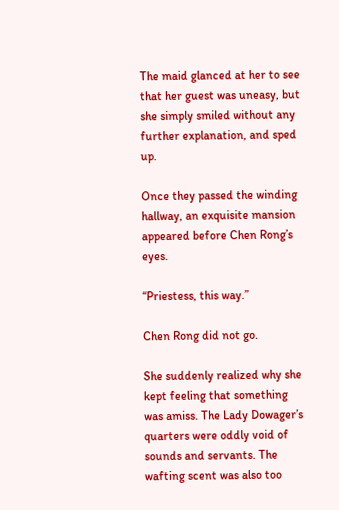The maid glanced at her to see that her guest was uneasy, but she simply smiled without any further explanation, and sped up.

Once they passed the winding hallway, an exquisite mansion appeared before Chen Rong’s eyes.

“Priestess, this way.”

Chen Rong did not go.

She suddenly realized why she kept feeling that something was amiss. The Lady Dowager’s quarters were oddly void of sounds and servants. The wafting scent was also too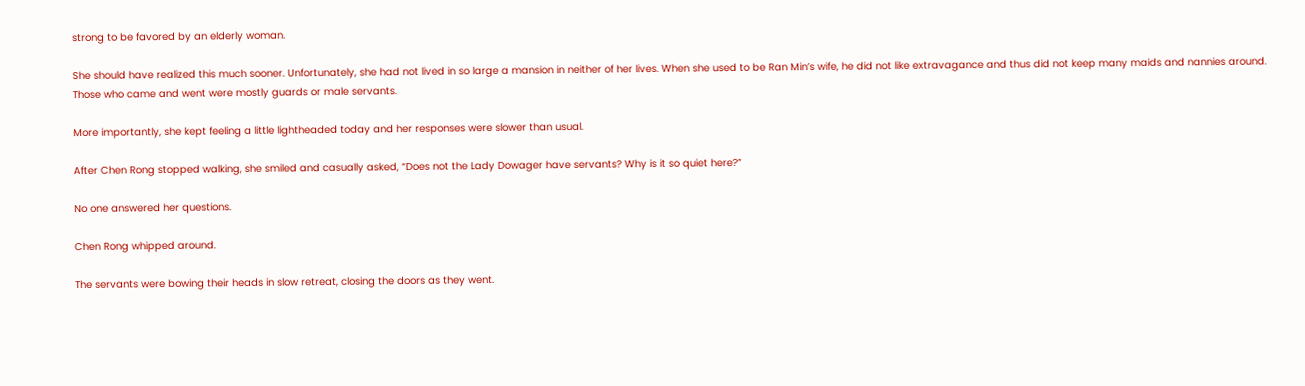strong to be favored by an elderly woman.

She should have realized this much sooner. Unfortunately, she had not lived in so large a mansion in neither of her lives. When she used to be Ran Min’s wife, he did not like extravagance and thus did not keep many maids and nannies around. Those who came and went were mostly guards or male servants.

More importantly, she kept feeling a little lightheaded today and her responses were slower than usual.

After Chen Rong stopped walking, she smiled and casually asked, “Does not the Lady Dowager have servants? Why is it so quiet here?”

No one answered her questions.

Chen Rong whipped around.

The servants were bowing their heads in slow retreat, closing the doors as they went.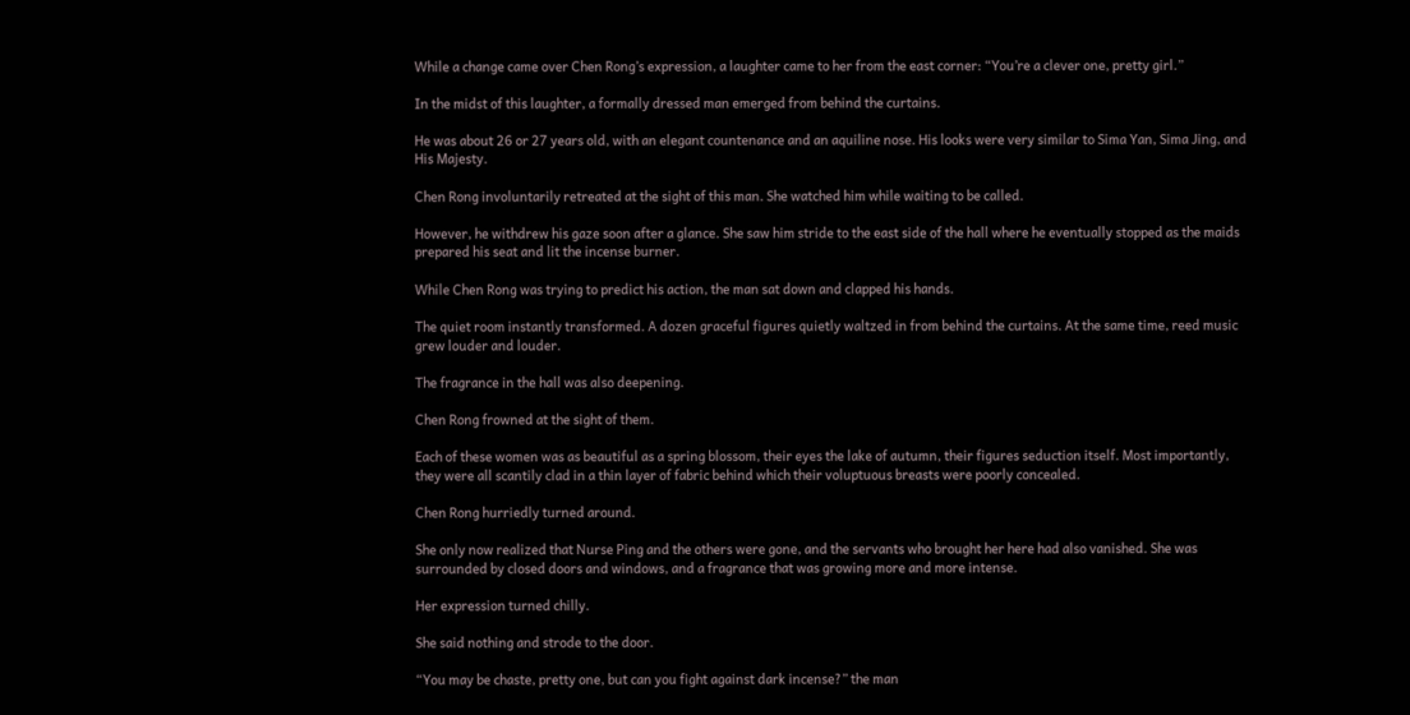While a change came over Chen Rong’s expression, a laughter came to her from the east corner: “You’re a clever one, pretty girl.”

In the midst of this laughter, a formally dressed man emerged from behind the curtains.

He was about 26 or 27 years old, with an elegant countenance and an aquiline nose. His looks were very similar to Sima Yan, Sima Jing, and His Majesty.

Chen Rong involuntarily retreated at the sight of this man. She watched him while waiting to be called.

However, he withdrew his gaze soon after a glance. She saw him stride to the east side of the hall where he eventually stopped as the maids prepared his seat and lit the incense burner.

While Chen Rong was trying to predict his action, the man sat down and clapped his hands.

The quiet room instantly transformed. A dozen graceful figures quietly waltzed in from behind the curtains. At the same time, reed music grew louder and louder.

The fragrance in the hall was also deepening.

Chen Rong frowned at the sight of them.

Each of these women was as beautiful as a spring blossom, their eyes the lake of autumn, their figures seduction itself. Most importantly, they were all scantily clad in a thin layer of fabric behind which their voluptuous breasts were poorly concealed.

Chen Rong hurriedly turned around.

She only now realized that Nurse Ping and the others were gone, and the servants who brought her here had also vanished. She was surrounded by closed doors and windows, and a fragrance that was growing more and more intense.

Her expression turned chilly.

She said nothing and strode to the door.

“You may be chaste, pretty one, but can you fight against dark incense?” the man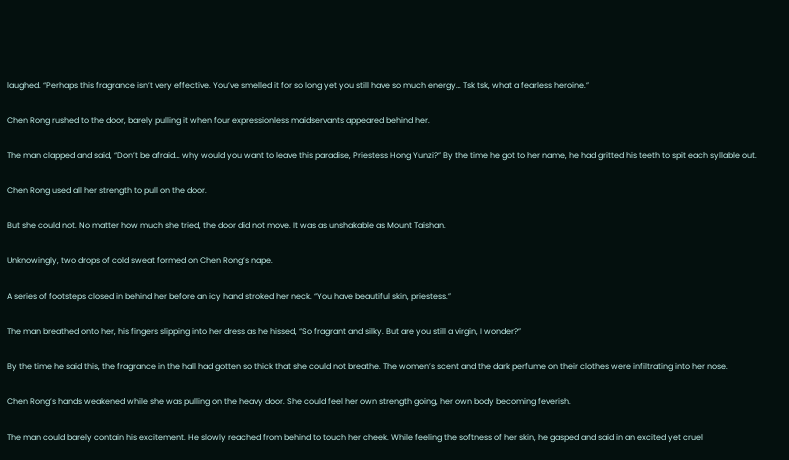laughed. “Perhaps this fragrance isn’t very effective. You’ve smelled it for so long yet you still have so much energy… Tsk tsk, what a fearless heroine.”

Chen Rong rushed to the door, barely pulling it when four expressionless maidservants appeared behind her.

The man clapped and said, “Don’t be afraid… why would you want to leave this paradise, Priestess Hong Yunzi?” By the time he got to her name, he had gritted his teeth to spit each syllable out.

Chen Rong used all her strength to pull on the door.

But she could not. No matter how much she tried, the door did not move. It was as unshakable as Mount Taishan.

Unknowingly, two drops of cold sweat formed on Chen Rong’s nape.

A series of footsteps closed in behind her before an icy hand stroked her neck. “You have beautiful skin, priestess.”

The man breathed onto her, his fingers slipping into her dress as he hissed, “So fragrant and silky. But are you still a virgin, I wonder?”

By the time he said this, the fragrance in the hall had gotten so thick that she could not breathe. The women’s scent and the dark perfume on their clothes were infiltrating into her nose.

Chen Rong’s hands weakened while she was pulling on the heavy door. She could feel her own strength going, her own body becoming feverish.

The man could barely contain his excitement. He slowly reached from behind to touch her cheek. While feeling the softness of her skin, he gasped and said in an excited yet cruel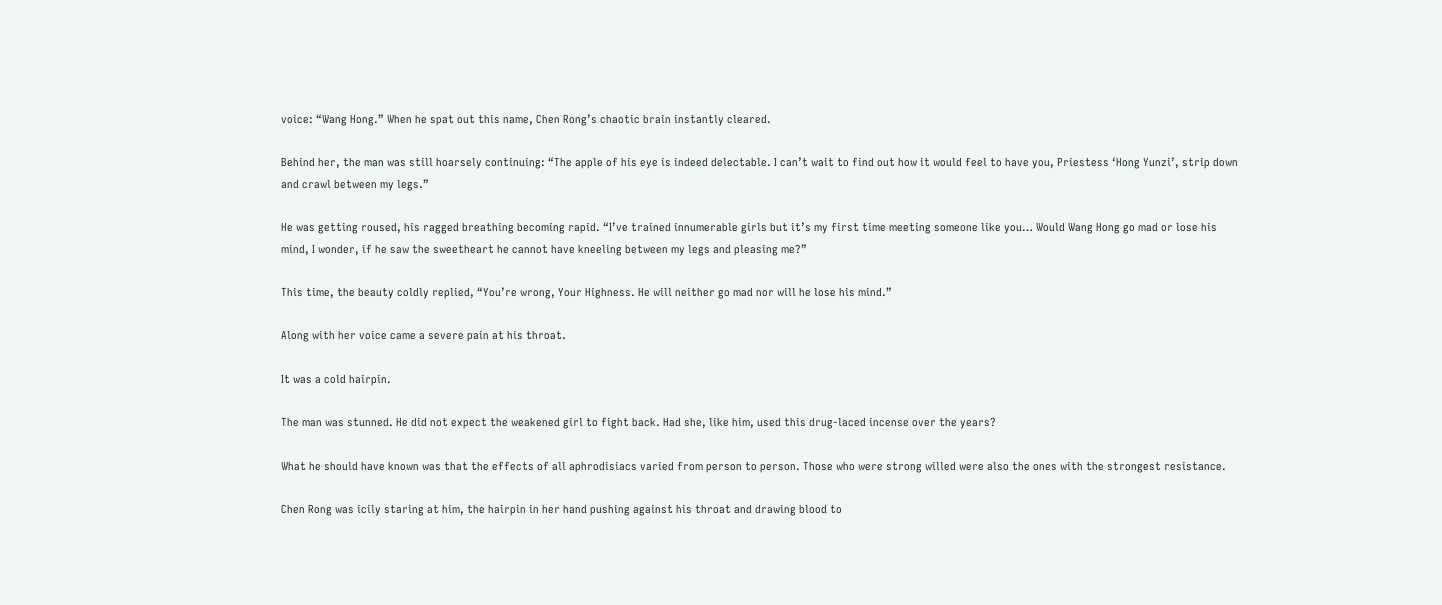voice: “Wang Hong.” When he spat out this name, Chen Rong’s chaotic brain instantly cleared.

Behind her, the man was still hoarsely continuing: “The apple of his eye is indeed delectable. I can’t wait to find out how it would feel to have you, Priestess ‘Hong Yunzi’, strip down and crawl between my legs.”

He was getting roused, his ragged breathing becoming rapid. “I’ve trained innumerable girls but it’s my first time meeting someone like you… Would Wang Hong go mad or lose his mind, I wonder, if he saw the sweetheart he cannot have kneeling between my legs and pleasing me?”

This time, the beauty coldly replied, “You’re wrong, Your Highness. He will neither go mad nor will he lose his mind.”

Along with her voice came a severe pain at his throat.

It was a cold hairpin.

The man was stunned. He did not expect the weakened girl to fight back. Had she, like him, used this drug-laced incense over the years?

What he should have known was that the effects of all aphrodisiacs varied from person to person. Those who were strong willed were also the ones with the strongest resistance.

Chen Rong was icily staring at him, the hairpin in her hand pushing against his throat and drawing blood to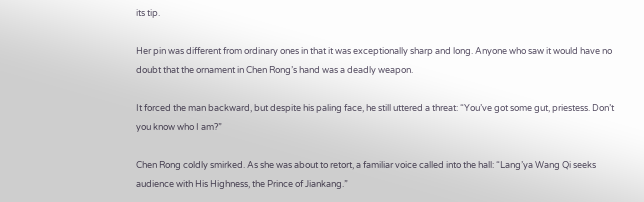its tip.

Her pin was different from ordinary ones in that it was exceptionally sharp and long. Anyone who saw it would have no doubt that the ornament in Chen Rong’s hand was a deadly weapon.

It forced the man backward, but despite his paling face, he still uttered a threat: “You’ve got some gut, priestess. Don’t you know who I am?”

Chen Rong coldly smirked. As she was about to retort, a familiar voice called into the hall: “Lang’ya Wang Qi seeks audience with His Highness, the Prince of Jiankang.”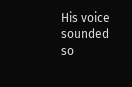His voice sounded so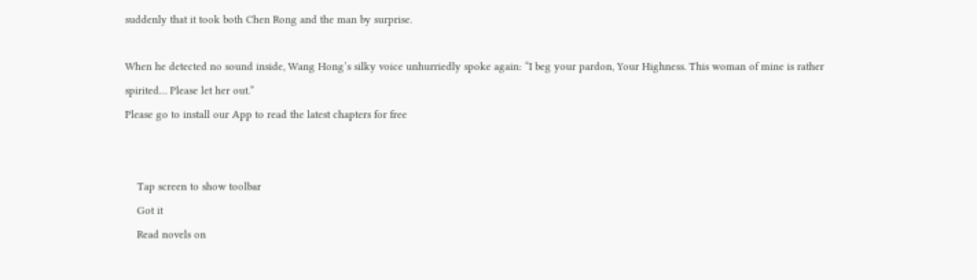suddenly that it took both Chen Rong and the man by surprise.

When he detected no sound inside, Wang Hong’s silky voice unhurriedly spoke again: “I beg your pardon, Your Highness. This woman of mine is rather spirited… Please let her out.”
Please go to install our App to read the latest chapters for free


    Tap screen to show toolbar
    Got it
    Read novels on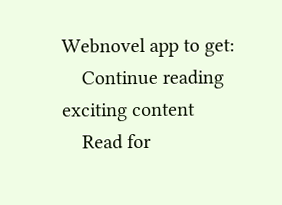Webnovel app to get:
    Continue reading exciting content
    Read for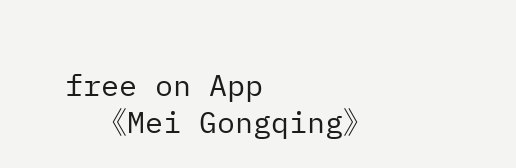free on App
    《Mei Gongqing》